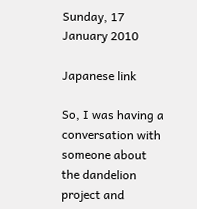Sunday, 17 January 2010

Japanese link

So, I was having a conversation with someone about the dandelion project and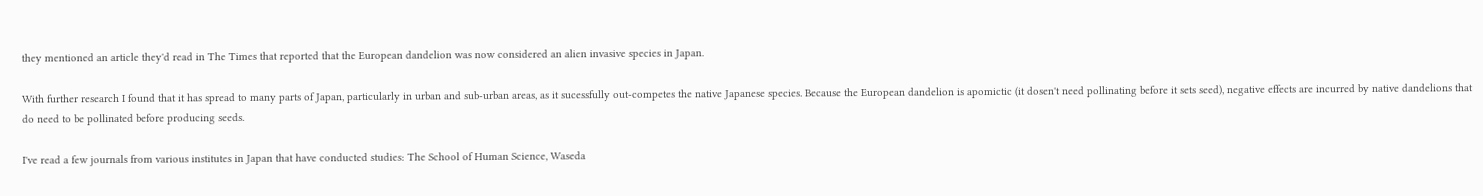they mentioned an article they'd read in The Times that reported that the European dandelion was now considered an alien invasive species in Japan.

With further research I found that it has spread to many parts of Japan, particularly in urban and sub-urban areas, as it sucessfully out-competes the native Japanese species. Because the European dandelion is apomictic (it dosen't need pollinating before it sets seed), negative effects are incurred by native dandelions that do need to be pollinated before producing seeds.

I've read a few journals from various institutes in Japan that have conducted studies: The School of Human Science, Waseda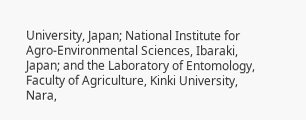University, Japan; National Institute for Agro-Environmental Sciences, Ibaraki, Japan; and the Laboratory of Entomology, Faculty of Agriculture, Kinki University, Nara,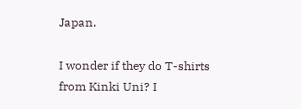Japan.

I wonder if they do T-shirts from Kinki Uni? I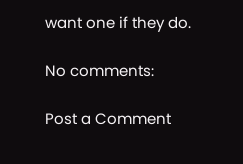want one if they do.

No comments:

Post a Comment